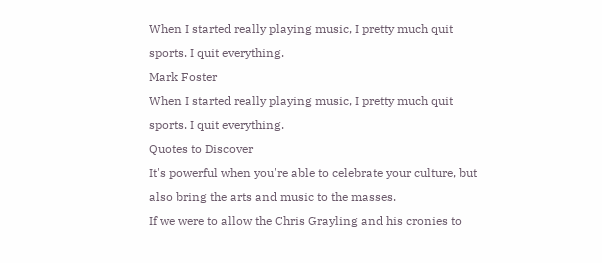When I started really playing music, I pretty much quit sports. I quit everything.
Mark Foster
When I started really playing music, I pretty much quit sports. I quit everything.
Quotes to Discover
It's powerful when you're able to celebrate your culture, but also bring the arts and music to the masses.
If we were to allow the Chris Grayling and his cronies to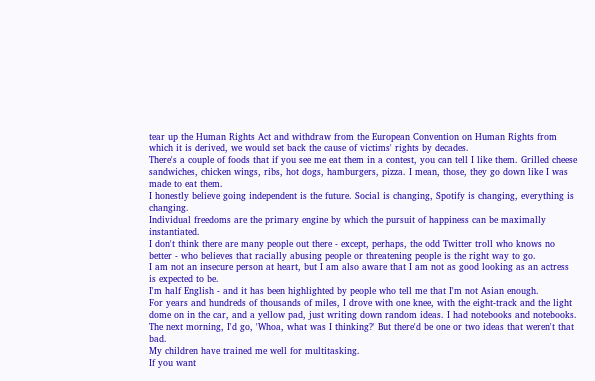tear up the Human Rights Act and withdraw from the European Convention on Human Rights from which it is derived, we would set back the cause of victims' rights by decades.
There's a couple of foods that if you see me eat them in a contest, you can tell I like them. Grilled cheese sandwiches, chicken wings, ribs, hot dogs, hamburgers, pizza. I mean, those, they go down like I was made to eat them.
I honestly believe going independent is the future. Social is changing, Spotify is changing, everything is changing.
Individual freedoms are the primary engine by which the pursuit of happiness can be maximally instantiated.
I don't think there are many people out there - except, perhaps, the odd Twitter troll who knows no better - who believes that racially abusing people or threatening people is the right way to go.
I am not an insecure person at heart, but I am also aware that I am not as good looking as an actress is expected to be.
I'm half English - and it has been highlighted by people who tell me that I'm not Asian enough.
For years and hundreds of thousands of miles, I drove with one knee, with the eight-track and the light dome on in the car, and a yellow pad, just writing down random ideas. I had notebooks and notebooks. The next morning, I'd go, 'Whoa, what was I thinking?' But there'd be one or two ideas that weren't that bad.
My children have trained me well for multitasking.
If you want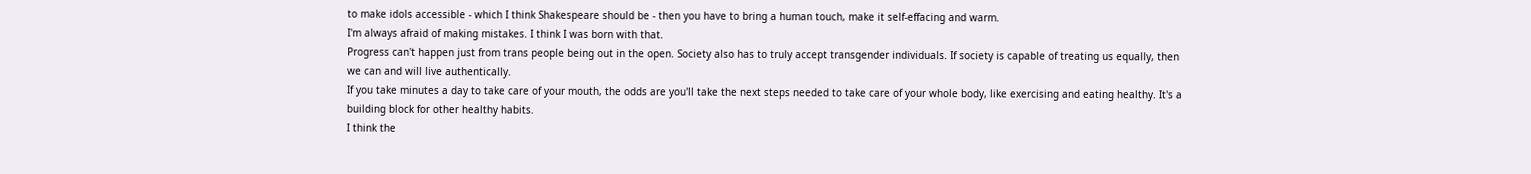to make idols accessible - which I think Shakespeare should be - then you have to bring a human touch, make it self-effacing and warm.
I'm always afraid of making mistakes. I think I was born with that.
Progress can't happen just from trans people being out in the open. Society also has to truly accept transgender individuals. If society is capable of treating us equally, then we can and will live authentically.
If you take minutes a day to take care of your mouth, the odds are you'll take the next steps needed to take care of your whole body, like exercising and eating healthy. It's a building block for other healthy habits.
I think the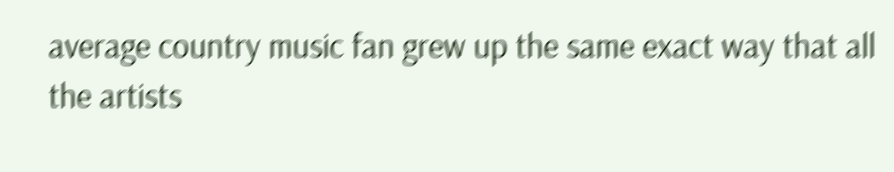average country music fan grew up the same exact way that all the artists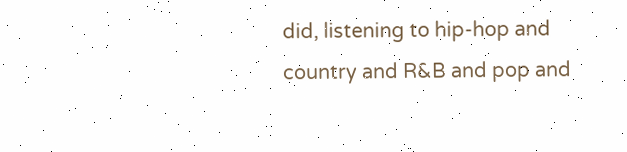did, listening to hip-hop and country and R&B and pop and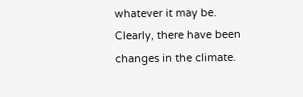whatever it may be.
Clearly, there have been changes in the climate.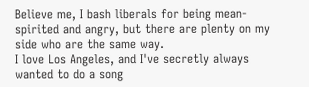Believe me, I bash liberals for being mean-spirited and angry, but there are plenty on my side who are the same way.
I love Los Angeles, and I've secretly always wanted to do a song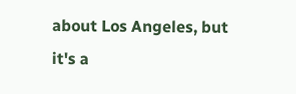about Los Angeles, but it's a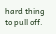hard thing to pull off.